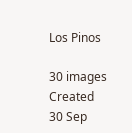Los Pinos

30 images Created 30 Sep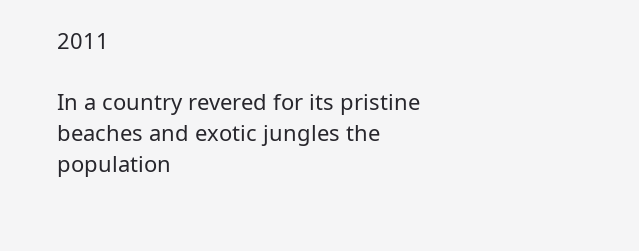2011

In a country revered for its pristine beaches and exotic jungles the population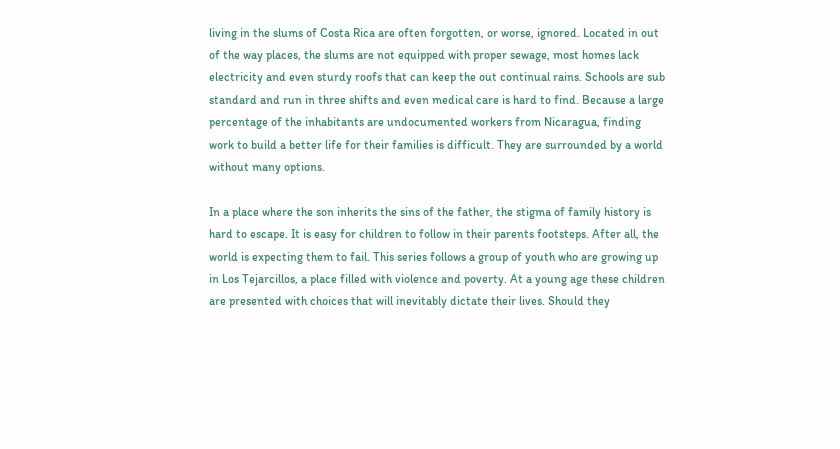living in the slums of Costa Rica are often forgotten, or worse, ignored. Located in out of the way places, the slums are not equipped with proper sewage, most homes lack electricity and even sturdy roofs that can keep the out continual rains. Schools are sub standard and run in three shifts and even medical care is hard to find. Because a large percentage of the inhabitants are undocumented workers from Nicaragua, finding work to build a better life for their families is difficult. They are surrounded by a world without many options.

In a place where the son inherits the sins of the father, the stigma of family history is hard to escape. It is easy for children to follow in their parents footsteps. After all, the world is expecting them to fail. This series follows a group of youth who are growing up in Los Tejarcillos, a place filled with violence and poverty. At a young age these children are presented with choices that will inevitably dictate their lives. Should they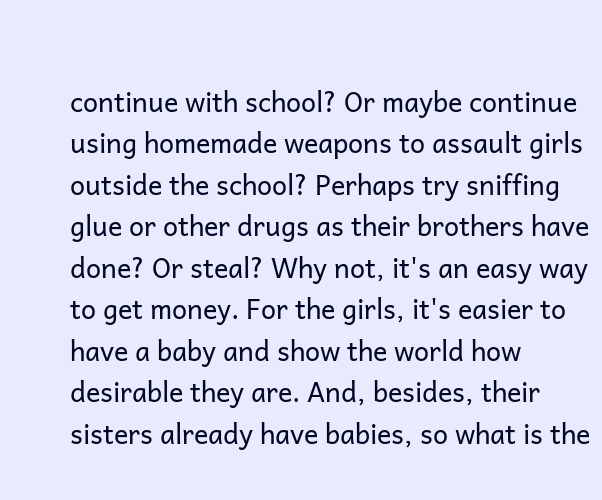continue with school? Or maybe continue using homemade weapons to assault girls outside the school? Perhaps try sniffing glue or other drugs as their brothers have done? Or steal? Why not, it's an easy way to get money. For the girls, it's easier to have a baby and show the world how desirable they are. And, besides, their sisters already have babies, so what is the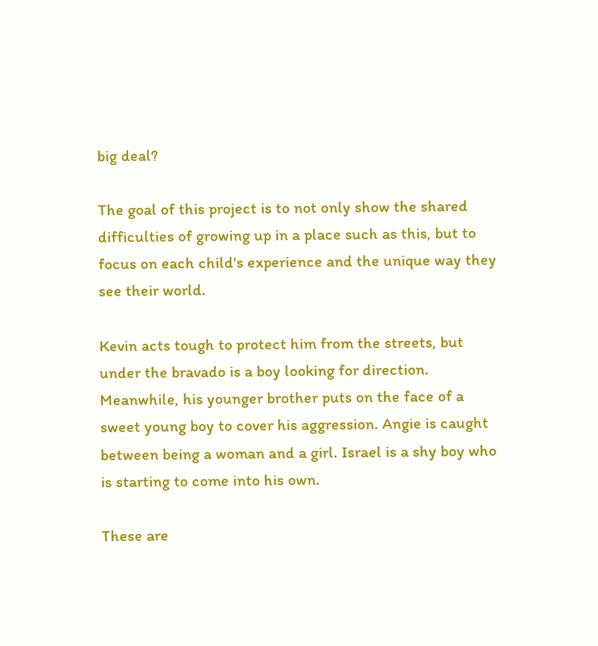big deal?

The goal of this project is to not only show the shared difficulties of growing up in a place such as this, but to focus on each child's experience and the unique way they see their world.

Kevin acts tough to protect him from the streets, but under the bravado is a boy looking for direction. Meanwhile, his younger brother puts on the face of a sweet young boy to cover his aggression. Angie is caught between being a woman and a girl. Israel is a shy boy who is starting to come into his own.

These are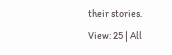their stories.
View: 25 | All